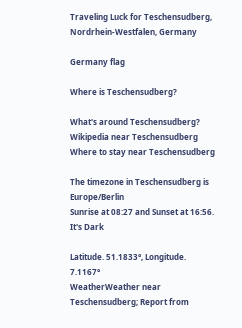Traveling Luck for Teschensudberg, Nordrhein-Westfalen, Germany

Germany flag

Where is Teschensudberg?

What's around Teschensudberg?
Wikipedia near Teschensudberg
Where to stay near Teschensudberg

The timezone in Teschensudberg is Europe/Berlin
Sunrise at 08:27 and Sunset at 16:56. It's Dark

Latitude. 51.1833°, Longitude. 7.1167°
WeatherWeather near Teschensudberg; Report from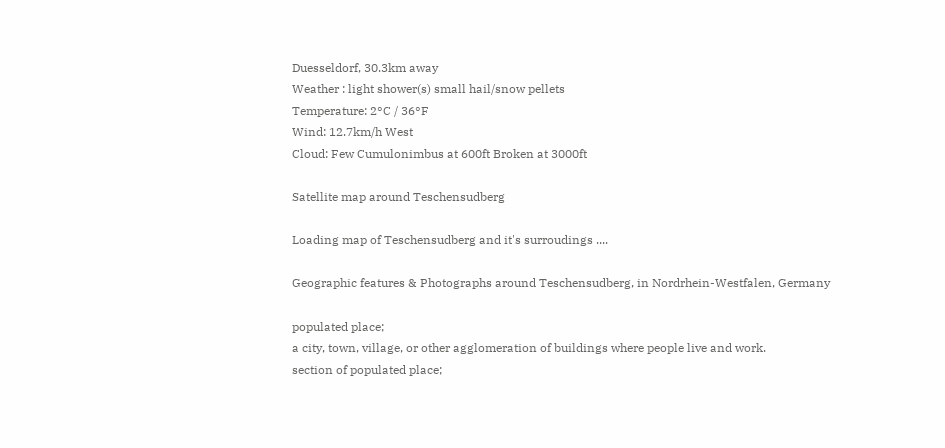Duesseldorf, 30.3km away
Weather : light shower(s) small hail/snow pellets
Temperature: 2°C / 36°F
Wind: 12.7km/h West
Cloud: Few Cumulonimbus at 600ft Broken at 3000ft

Satellite map around Teschensudberg

Loading map of Teschensudberg and it's surroudings ....

Geographic features & Photographs around Teschensudberg, in Nordrhein-Westfalen, Germany

populated place;
a city, town, village, or other agglomeration of buildings where people live and work.
section of populated place;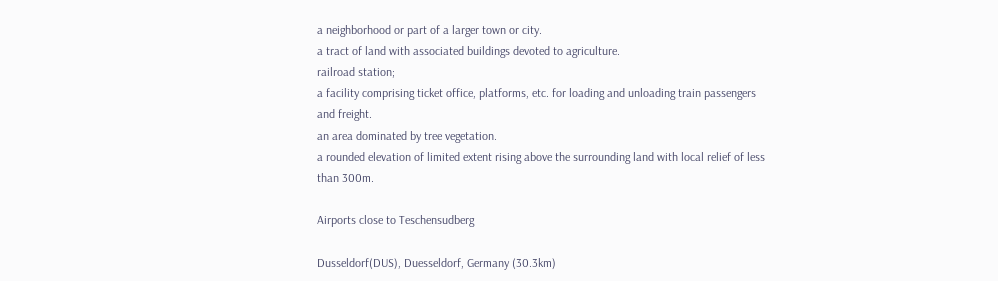a neighborhood or part of a larger town or city.
a tract of land with associated buildings devoted to agriculture.
railroad station;
a facility comprising ticket office, platforms, etc. for loading and unloading train passengers and freight.
an area dominated by tree vegetation.
a rounded elevation of limited extent rising above the surrounding land with local relief of less than 300m.

Airports close to Teschensudberg

Dusseldorf(DUS), Duesseldorf, Germany (30.3km)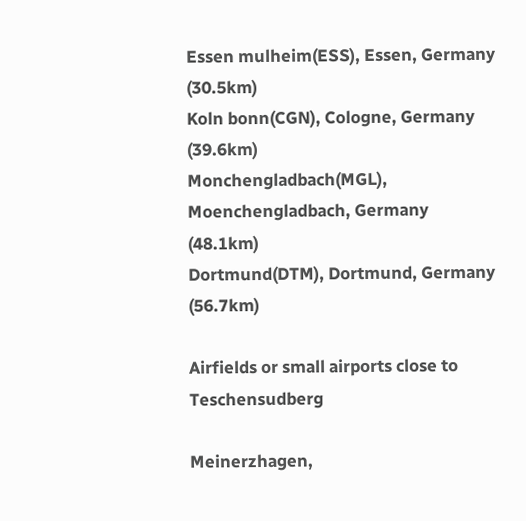Essen mulheim(ESS), Essen, Germany (30.5km)
Koln bonn(CGN), Cologne, Germany (39.6km)
Monchengladbach(MGL), Moenchengladbach, Germany (48.1km)
Dortmund(DTM), Dortmund, Germany (56.7km)

Airfields or small airports close to Teschensudberg

Meinerzhagen,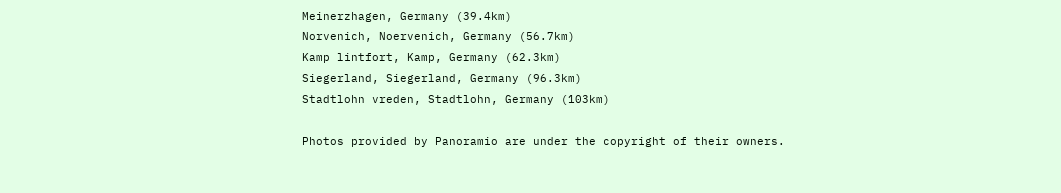Meinerzhagen, Germany (39.4km)
Norvenich, Noervenich, Germany (56.7km)
Kamp lintfort, Kamp, Germany (62.3km)
Siegerland, Siegerland, Germany (96.3km)
Stadtlohn vreden, Stadtlohn, Germany (103km)

Photos provided by Panoramio are under the copyright of their owners.